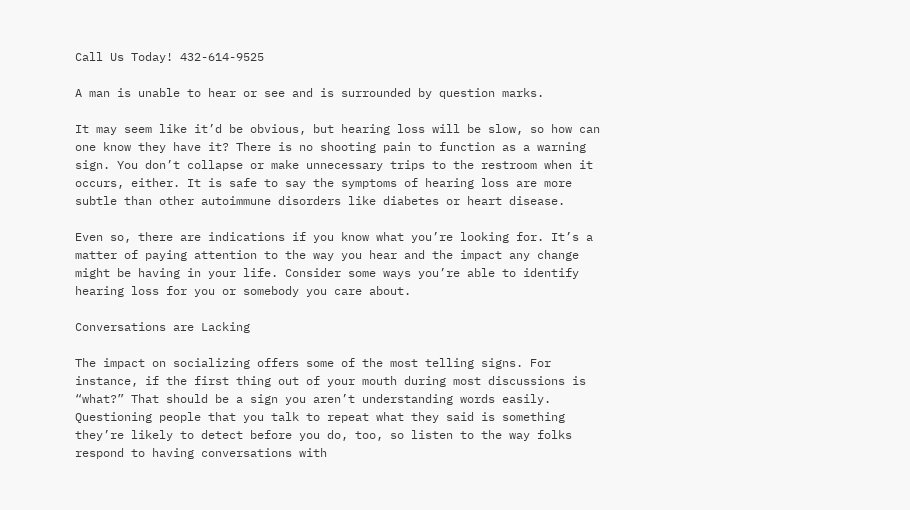Call Us Today! 432-614-9525

A man is unable to hear or see and is surrounded by question marks.

It may seem like it’d be obvious, but hearing loss will be slow, so how can one know they have it? There is no shooting pain to function as a warning sign. You don’t collapse or make unnecessary trips to the restroom when it occurs, either. It is safe to say the symptoms of hearing loss are more subtle than other autoimmune disorders like diabetes or heart disease.

Even so, there are indications if you know what you’re looking for. It’s a matter of paying attention to the way you hear and the impact any change might be having in your life. Consider some ways you’re able to identify hearing loss for you or somebody you care about.

Conversations are Lacking

The impact on socializing offers some of the most telling signs. For instance, if the first thing out of your mouth during most discussions is “what?” That should be a sign you aren’t understanding words easily. Questioning people that you talk to repeat what they said is something they’re likely to detect before you do, too, so listen to the way folks respond to having conversations with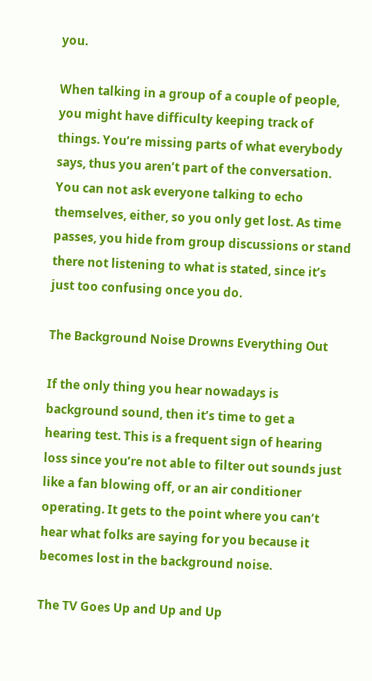you.

When talking in a group of a couple of people, you might have difficulty keeping track of things. You’re missing parts of what everybody says, thus you aren’t part of the conversation. You can not ask everyone talking to echo themselves, either, so you only get lost. As time passes, you hide from group discussions or stand there not listening to what is stated, since it’s just too confusing once you do.

The Background Noise Drowns Everything Out

If the only thing you hear nowadays is background sound, then it’s time to get a hearing test. This is a frequent sign of hearing loss since you’re not able to filter out sounds just like a fan blowing off, or an air conditioner operating. It gets to the point where you can’t hear what folks are saying for you because it becomes lost in the background noise.

The TV Goes Up and Up and Up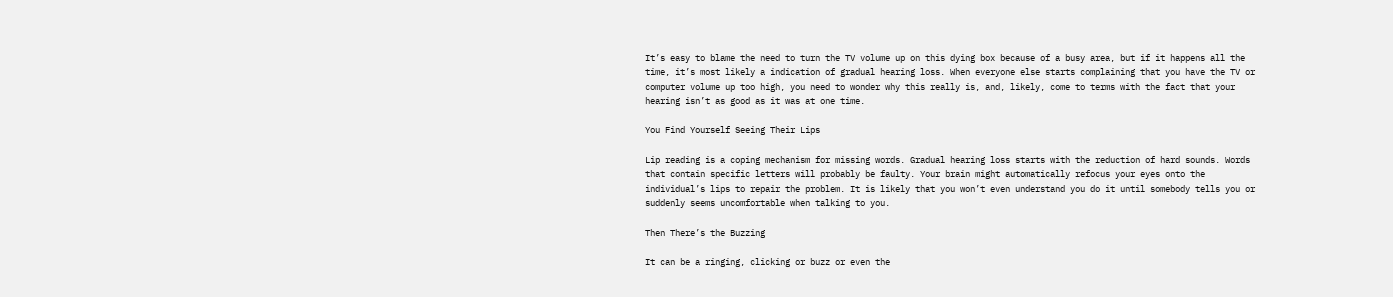It’s easy to blame the need to turn the TV volume up on this dying box because of a busy area, but if it happens all the time, it’s most likely a indication of gradual hearing loss. When everyone else starts complaining that you have the TV or computer volume up too high, you need to wonder why this really is, and, likely, come to terms with the fact that your hearing isn’t as good as it was at one time.

You Find Yourself Seeing Their Lips

Lip reading is a coping mechanism for missing words. Gradual hearing loss starts with the reduction of hard sounds. Words that contain specific letters will probably be faulty. Your brain might automatically refocus your eyes onto the individual’s lips to repair the problem. It is likely that you won’t even understand you do it until somebody tells you or suddenly seems uncomfortable when talking to you.

Then There’s the Buzzing

It can be a ringing, clicking or buzz or even the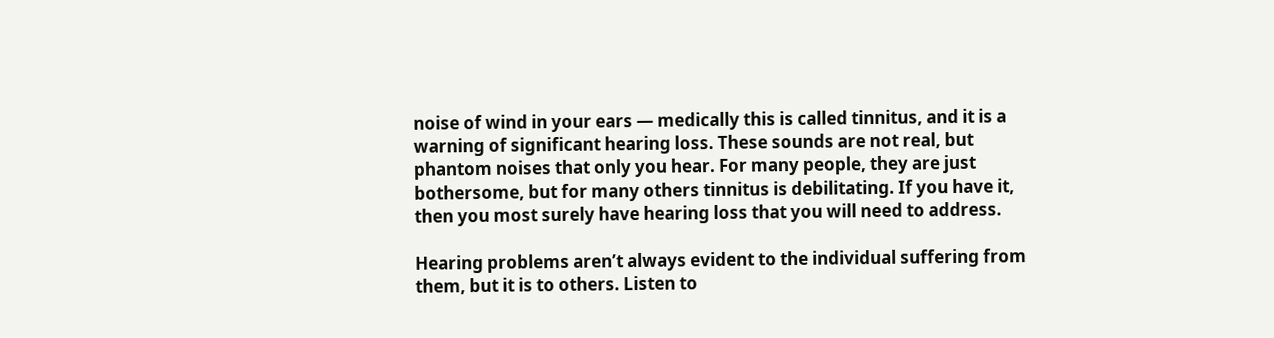noise of wind in your ears — medically this is called tinnitus, and it is a warning of significant hearing loss. These sounds are not real, but phantom noises that only you hear. For many people, they are just bothersome, but for many others tinnitus is debilitating. If you have it, then you most surely have hearing loss that you will need to address.

Hearing problems aren’t always evident to the individual suffering from them, but it is to others. Listen to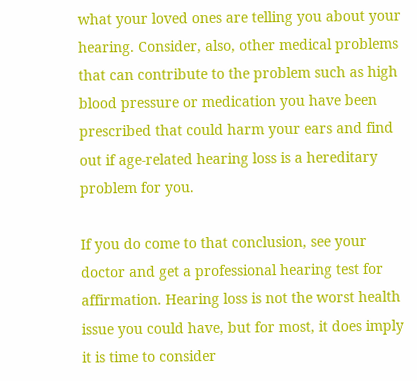what your loved ones are telling you about your hearing. Consider, also, other medical problems that can contribute to the problem such as high blood pressure or medication you have been prescribed that could harm your ears and find out if age-related hearing loss is a hereditary problem for you.

If you do come to that conclusion, see your doctor and get a professional hearing test for affirmation. Hearing loss is not the worst health issue you could have, but for most, it does imply it is time to consider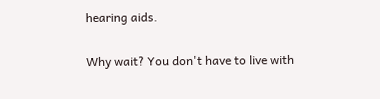hearing aids.

Why wait? You don't have to live with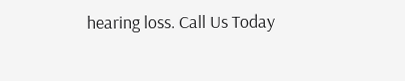hearing loss. Call Us Today